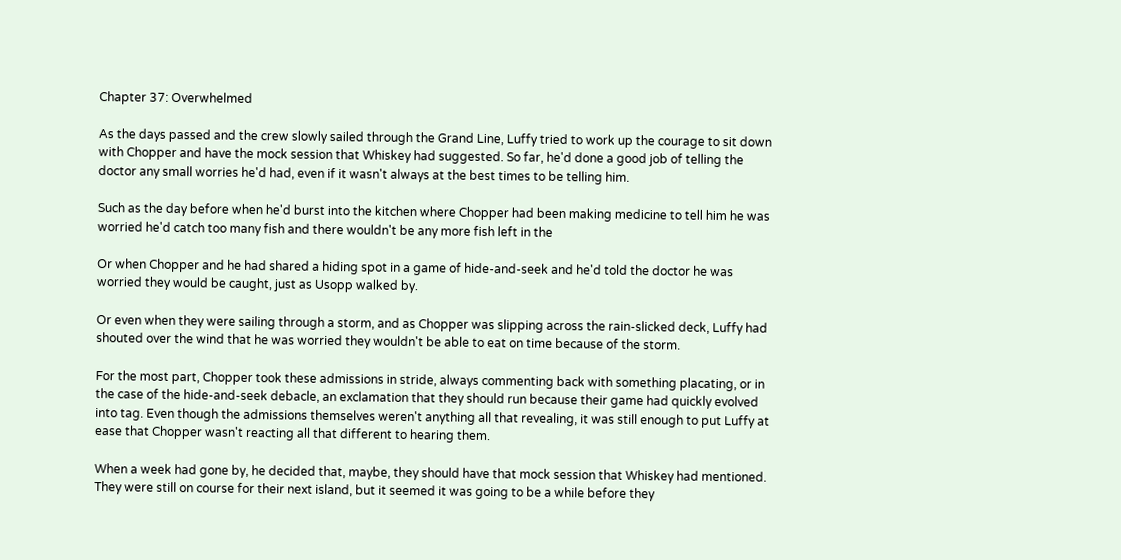Chapter 37: Overwhelmed

As the days passed and the crew slowly sailed through the Grand Line, Luffy tried to work up the courage to sit down with Chopper and have the mock session that Whiskey had suggested. So far, he'd done a good job of telling the doctor any small worries he'd had, even if it wasn't always at the best times to be telling him.

Such as the day before when he'd burst into the kitchen where Chopper had been making medicine to tell him he was worried he'd catch too many fish and there wouldn't be any more fish left in the

Or when Chopper and he had shared a hiding spot in a game of hide-and-seek and he'd told the doctor he was worried they would be caught, just as Usopp walked by.

Or even when they were sailing through a storm, and as Chopper was slipping across the rain-slicked deck, Luffy had shouted over the wind that he was worried they wouldn't be able to eat on time because of the storm.

For the most part, Chopper took these admissions in stride, always commenting back with something placating, or in the case of the hide-and-seek debacle, an exclamation that they should run because their game had quickly evolved into tag. Even though the admissions themselves weren't anything all that revealing, it was still enough to put Luffy at ease that Chopper wasn't reacting all that different to hearing them.

When a week had gone by, he decided that, maybe, they should have that mock session that Whiskey had mentioned. They were still on course for their next island, but it seemed it was going to be a while before they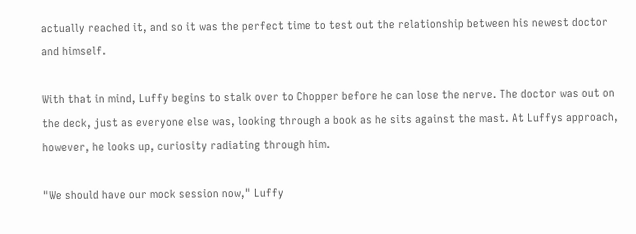actually reached it, and so it was the perfect time to test out the relationship between his newest doctor and himself.

With that in mind, Luffy begins to stalk over to Chopper before he can lose the nerve. The doctor was out on the deck, just as everyone else was, looking through a book as he sits against the mast. At Luffys approach, however, he looks up, curiosity radiating through him.

"We should have our mock session now," Luffy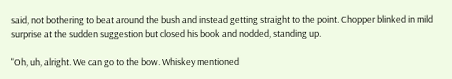said, not bothering to beat around the bush and instead getting straight to the point. Chopper blinked in mild surprise at the sudden suggestion but closed his book and nodded, standing up.

"Oh, uh, alright. We can go to the bow. Whiskey mentioned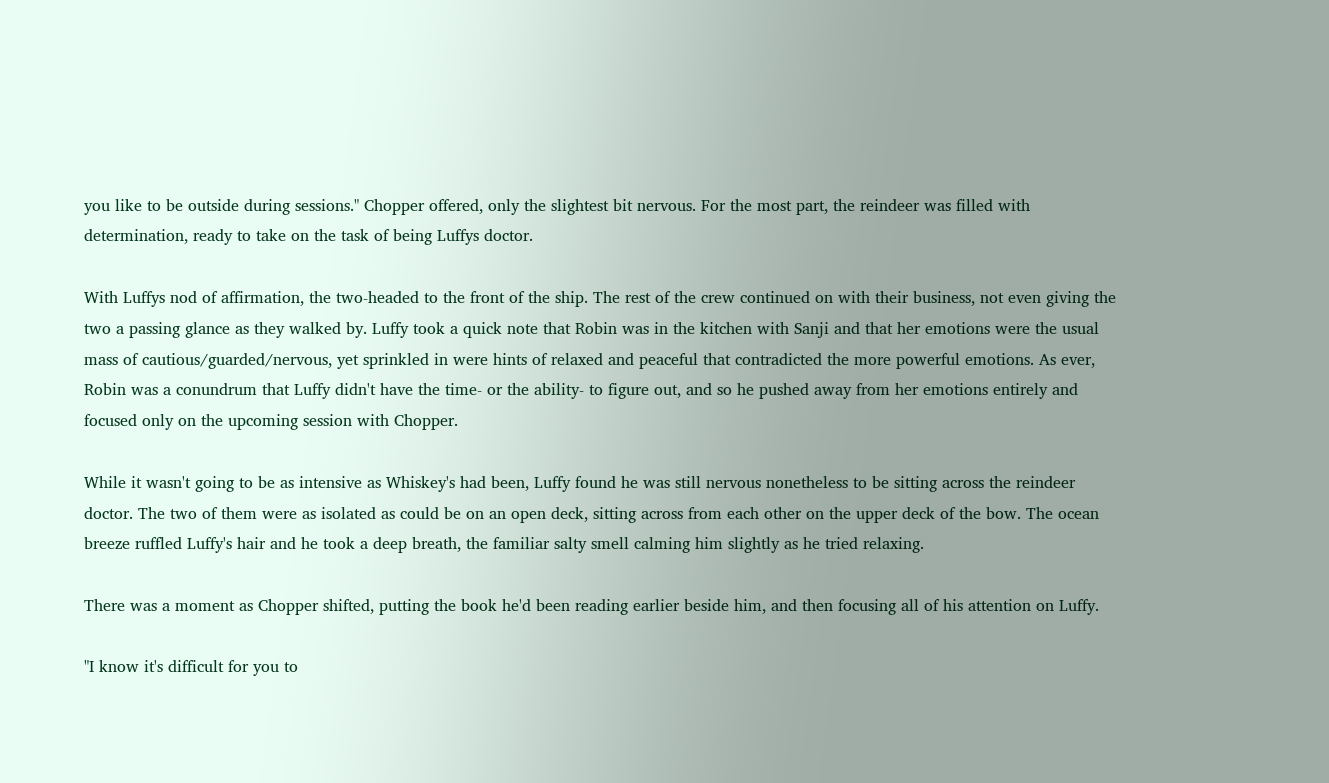you like to be outside during sessions." Chopper offered, only the slightest bit nervous. For the most part, the reindeer was filled with determination, ready to take on the task of being Luffys doctor.

With Luffys nod of affirmation, the two-headed to the front of the ship. The rest of the crew continued on with their business, not even giving the two a passing glance as they walked by. Luffy took a quick note that Robin was in the kitchen with Sanji and that her emotions were the usual mass of cautious/guarded/nervous, yet sprinkled in were hints of relaxed and peaceful that contradicted the more powerful emotions. As ever, Robin was a conundrum that Luffy didn't have the time- or the ability- to figure out, and so he pushed away from her emotions entirely and focused only on the upcoming session with Chopper.

While it wasn't going to be as intensive as Whiskey's had been, Luffy found he was still nervous nonetheless to be sitting across the reindeer doctor. The two of them were as isolated as could be on an open deck, sitting across from each other on the upper deck of the bow. The ocean breeze ruffled Luffy's hair and he took a deep breath, the familiar salty smell calming him slightly as he tried relaxing.

There was a moment as Chopper shifted, putting the book he'd been reading earlier beside him, and then focusing all of his attention on Luffy.

"I know it's difficult for you to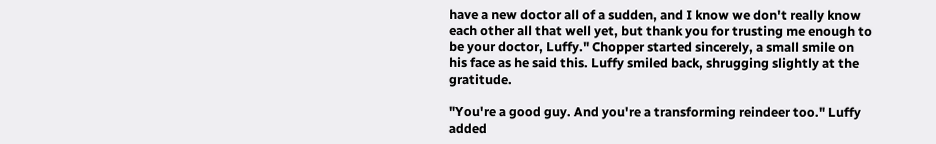have a new doctor all of a sudden, and I know we don't really know each other all that well yet, but thank you for trusting me enough to be your doctor, Luffy." Chopper started sincerely, a small smile on his face as he said this. Luffy smiled back, shrugging slightly at the gratitude.

"You're a good guy. And you're a transforming reindeer too." Luffy added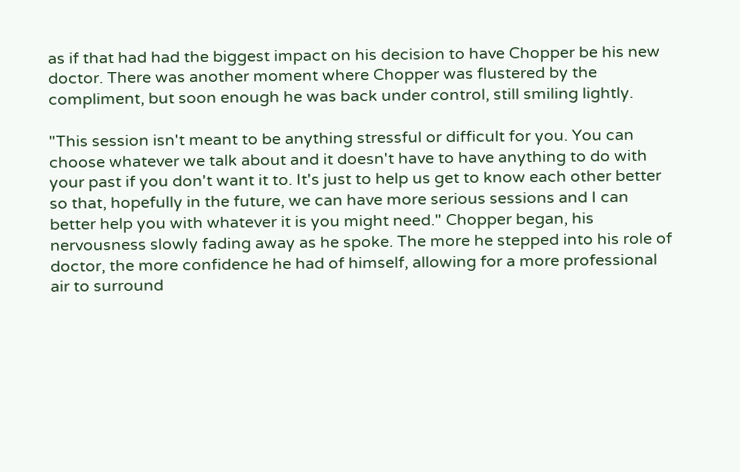as if that had had the biggest impact on his decision to have Chopper be his new doctor. There was another moment where Chopper was flustered by the compliment, but soon enough he was back under control, still smiling lightly.

"This session isn't meant to be anything stressful or difficult for you. You can choose whatever we talk about and it doesn't have to have anything to do with your past if you don't want it to. It's just to help us get to know each other better so that, hopefully in the future, we can have more serious sessions and I can better help you with whatever it is you might need." Chopper began, his nervousness slowly fading away as he spoke. The more he stepped into his role of doctor, the more confidence he had of himself, allowing for a more professional air to surround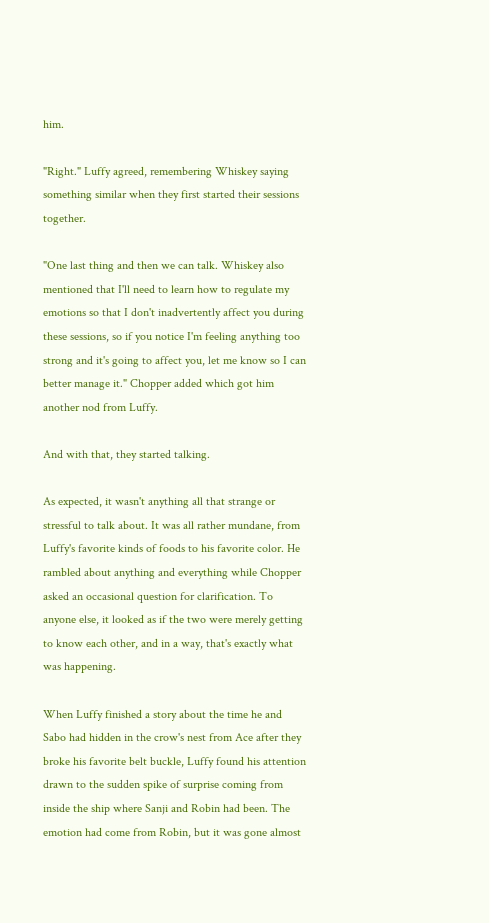him.

"Right." Luffy agreed, remembering Whiskey saying something similar when they first started their sessions together.

"One last thing and then we can talk. Whiskey also mentioned that I'll need to learn how to regulate my emotions so that I don't inadvertently affect you during these sessions, so if you notice I'm feeling anything too strong and it's going to affect you, let me know so I can better manage it." Chopper added which got him another nod from Luffy.

And with that, they started talking.

As expected, it wasn't anything all that strange or stressful to talk about. It was all rather mundane, from Luffy's favorite kinds of foods to his favorite color. He rambled about anything and everything while Chopper asked an occasional question for clarification. To anyone else, it looked as if the two were merely getting to know each other, and in a way, that's exactly what was happening.

When Luffy finished a story about the time he and Sabo had hidden in the crow's nest from Ace after they broke his favorite belt buckle, Luffy found his attention drawn to the sudden spike of surprise coming from inside the ship where Sanji and Robin had been. The emotion had come from Robin, but it was gone almost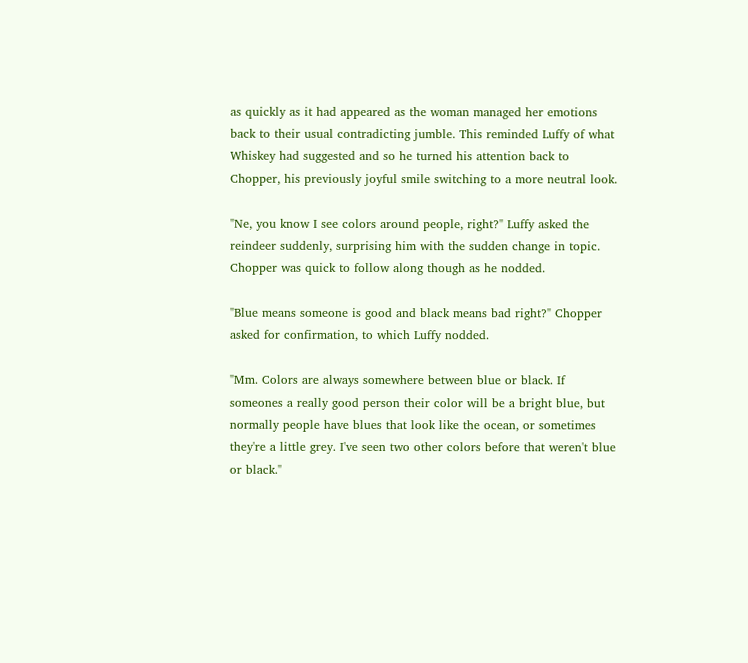as quickly as it had appeared as the woman managed her emotions back to their usual contradicting jumble. This reminded Luffy of what Whiskey had suggested and so he turned his attention back to Chopper, his previously joyful smile switching to a more neutral look.

"Ne, you know I see colors around people, right?" Luffy asked the reindeer suddenly, surprising him with the sudden change in topic. Chopper was quick to follow along though as he nodded.

"Blue means someone is good and black means bad right?" Chopper asked for confirmation, to which Luffy nodded.

"Mm. Colors are always somewhere between blue or black. If someones a really good person their color will be a bright blue, but normally people have blues that look like the ocean, or sometimes they're a little grey. I've seen two other colors before that weren't blue or black."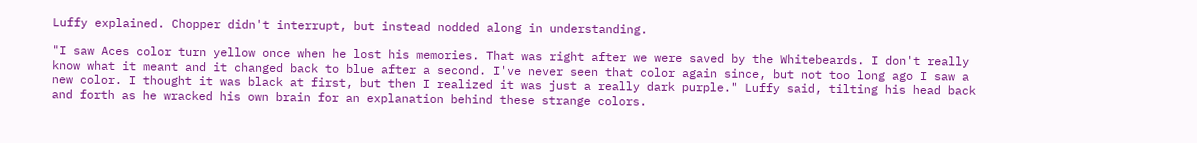Luffy explained. Chopper didn't interrupt, but instead nodded along in understanding.

"I saw Aces color turn yellow once when he lost his memories. That was right after we were saved by the Whitebeards. I don't really know what it meant and it changed back to blue after a second. I've never seen that color again since, but not too long ago I saw a new color. I thought it was black at first, but then I realized it was just a really dark purple." Luffy said, tilting his head back and forth as he wracked his own brain for an explanation behind these strange colors.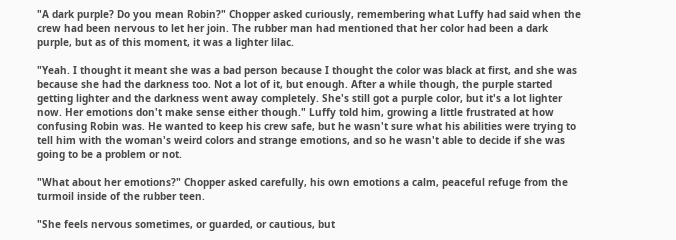"A dark purple? Do you mean Robin?" Chopper asked curiously, remembering what Luffy had said when the crew had been nervous to let her join. The rubber man had mentioned that her color had been a dark purple, but as of this moment, it was a lighter lilac.

"Yeah. I thought it meant she was a bad person because I thought the color was black at first, and she was because she had the darkness too. Not a lot of it, but enough. After a while though, the purple started getting lighter and the darkness went away completely. She's still got a purple color, but it's a lot lighter now. Her emotions don't make sense either though." Luffy told him, growing a little frustrated at how confusing Robin was. He wanted to keep his crew safe, but he wasn't sure what his abilities were trying to tell him with the woman's weird colors and strange emotions, and so he wasn't able to decide if she was going to be a problem or not.

"What about her emotions?" Chopper asked carefully, his own emotions a calm, peaceful refuge from the turmoil inside of the rubber teen.

"She feels nervous sometimes, or guarded, or cautious, but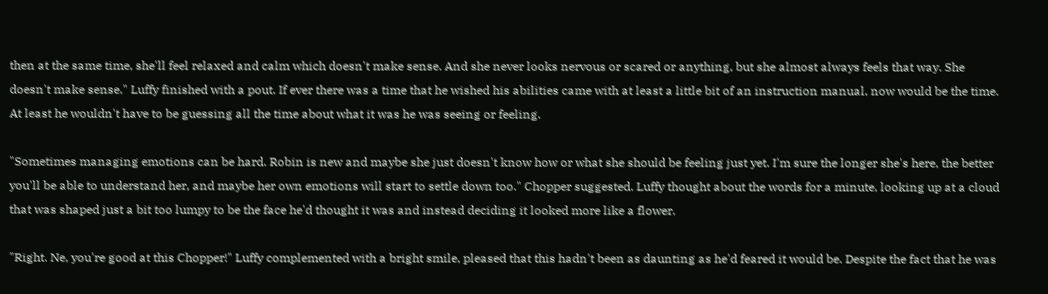then at the same time, she'll feel relaxed and calm which doesn't make sense. And she never looks nervous or scared or anything, but she almost always feels that way. She doesn't make sense." Luffy finished with a pout. If ever there was a time that he wished his abilities came with at least a little bit of an instruction manual, now would be the time. At least he wouldn't have to be guessing all the time about what it was he was seeing or feeling.

"Sometimes managing emotions can be hard. Robin is new and maybe she just doesn't know how or what she should be feeling just yet. I'm sure the longer she's here, the better you'll be able to understand her, and maybe her own emotions will start to settle down too." Chopper suggested. Luffy thought about the words for a minute, looking up at a cloud that was shaped just a bit too lumpy to be the face he'd thought it was and instead deciding it looked more like a flower.

"Right. Ne, you're good at this Chopper!" Luffy complemented with a bright smile, pleased that this hadn't been as daunting as he'd feared it would be. Despite the fact that he was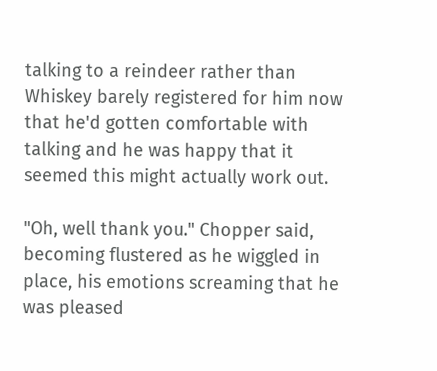talking to a reindeer rather than Whiskey barely registered for him now that he'd gotten comfortable with talking and he was happy that it seemed this might actually work out.

"Oh, well thank you." Chopper said, becoming flustered as he wiggled in place, his emotions screaming that he was pleased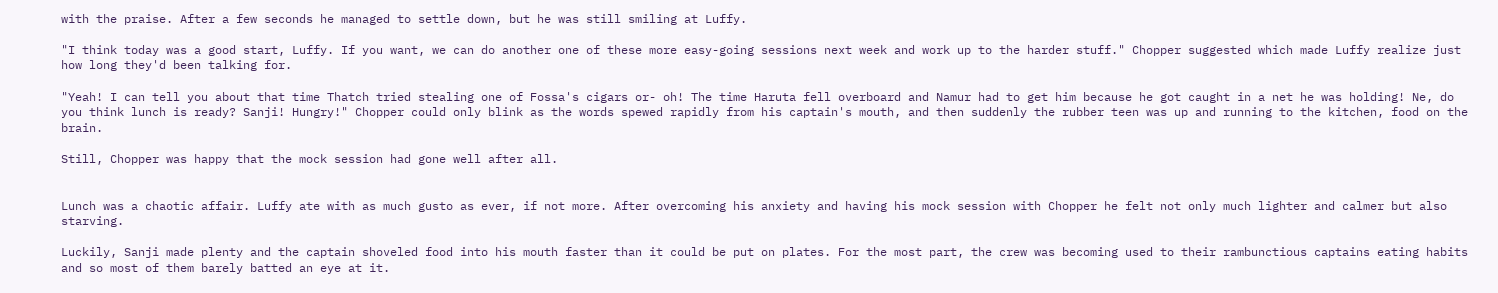with the praise. After a few seconds he managed to settle down, but he was still smiling at Luffy.

"I think today was a good start, Luffy. If you want, we can do another one of these more easy-going sessions next week and work up to the harder stuff." Chopper suggested which made Luffy realize just how long they'd been talking for.

"Yeah! I can tell you about that time Thatch tried stealing one of Fossa's cigars or- oh! The time Haruta fell overboard and Namur had to get him because he got caught in a net he was holding! Ne, do you think lunch is ready? Sanji! Hungry!" Chopper could only blink as the words spewed rapidly from his captain's mouth, and then suddenly the rubber teen was up and running to the kitchen, food on the brain.

Still, Chopper was happy that the mock session had gone well after all.


Lunch was a chaotic affair. Luffy ate with as much gusto as ever, if not more. After overcoming his anxiety and having his mock session with Chopper he felt not only much lighter and calmer but also starving.

Luckily, Sanji made plenty and the captain shoveled food into his mouth faster than it could be put on plates. For the most part, the crew was becoming used to their rambunctious captains eating habits and so most of them barely batted an eye at it.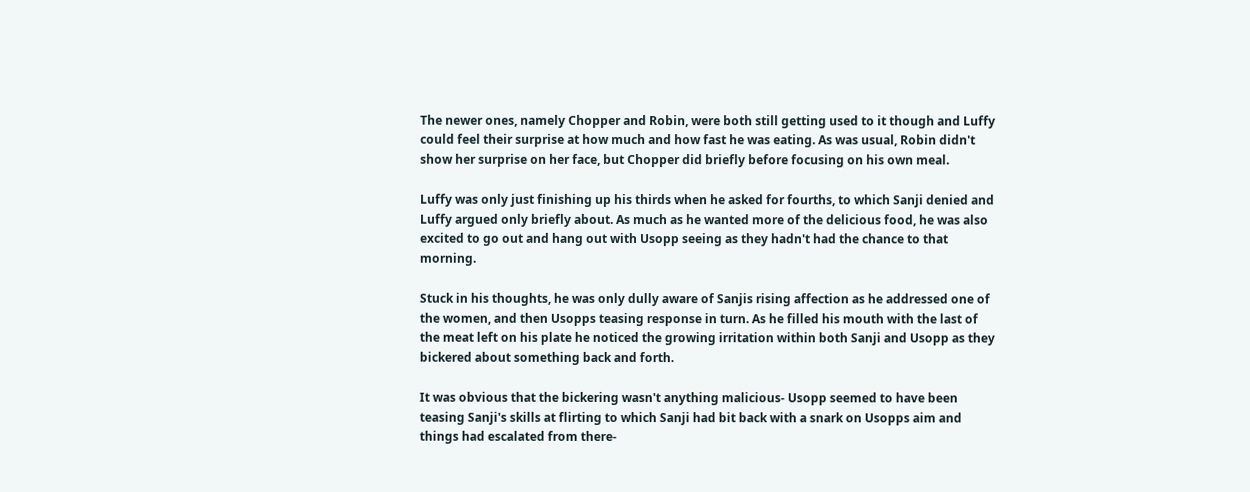The newer ones, namely Chopper and Robin, were both still getting used to it though and Luffy could feel their surprise at how much and how fast he was eating. As was usual, Robin didn't show her surprise on her face, but Chopper did briefly before focusing on his own meal.

Luffy was only just finishing up his thirds when he asked for fourths, to which Sanji denied and Luffy argued only briefly about. As much as he wanted more of the delicious food, he was also excited to go out and hang out with Usopp seeing as they hadn't had the chance to that morning.

Stuck in his thoughts, he was only dully aware of Sanjis rising affection as he addressed one of the women, and then Usopps teasing response in turn. As he filled his mouth with the last of the meat left on his plate he noticed the growing irritation within both Sanji and Usopp as they bickered about something back and forth.

It was obvious that the bickering wasn't anything malicious- Usopp seemed to have been teasing Sanji's skills at flirting to which Sanji had bit back with a snark on Usopps aim and things had escalated from there-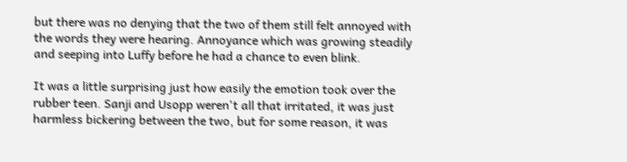but there was no denying that the two of them still felt annoyed with the words they were hearing. Annoyance which was growing steadily and seeping into Luffy before he had a chance to even blink.

It was a little surprising just how easily the emotion took over the rubber teen. Sanji and Usopp weren't all that irritated, it was just harmless bickering between the two, but for some reason, it was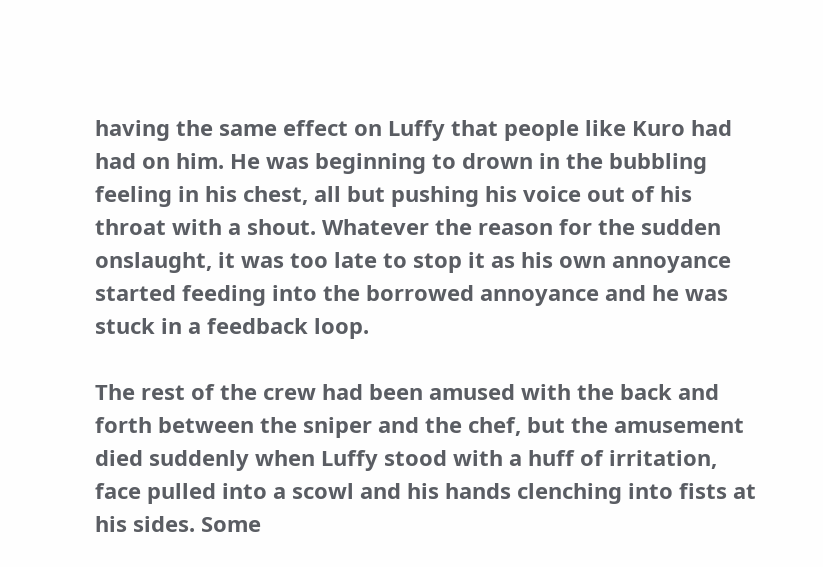having the same effect on Luffy that people like Kuro had had on him. He was beginning to drown in the bubbling feeling in his chest, all but pushing his voice out of his throat with a shout. Whatever the reason for the sudden onslaught, it was too late to stop it as his own annoyance started feeding into the borrowed annoyance and he was stuck in a feedback loop.

The rest of the crew had been amused with the back and forth between the sniper and the chef, but the amusement died suddenly when Luffy stood with a huff of irritation, face pulled into a scowl and his hands clenching into fists at his sides. Some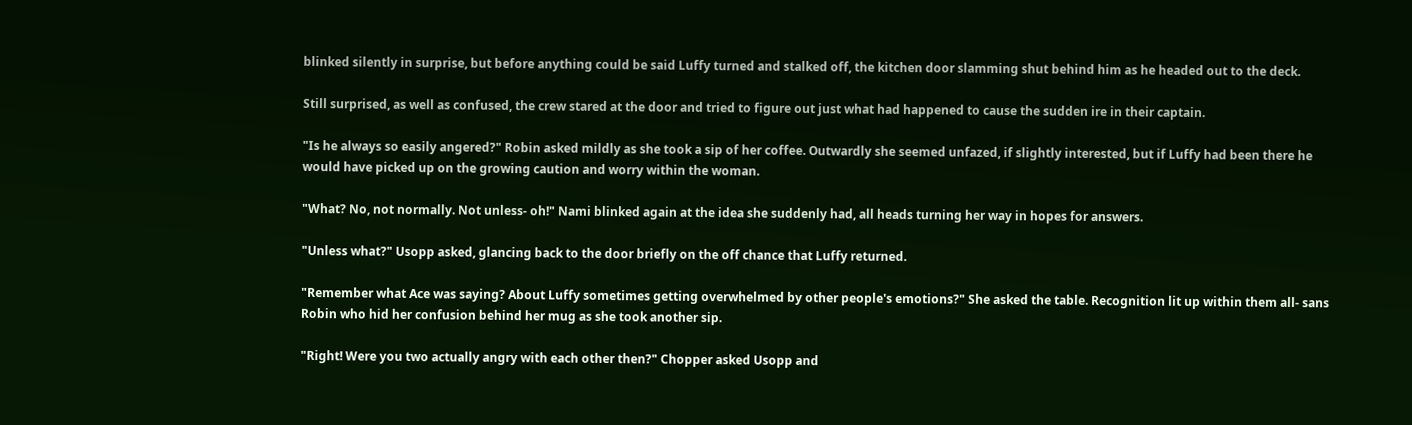blinked silently in surprise, but before anything could be said Luffy turned and stalked off, the kitchen door slamming shut behind him as he headed out to the deck.

Still surprised, as well as confused, the crew stared at the door and tried to figure out just what had happened to cause the sudden ire in their captain.

"Is he always so easily angered?" Robin asked mildly as she took a sip of her coffee. Outwardly she seemed unfazed, if slightly interested, but if Luffy had been there he would have picked up on the growing caution and worry within the woman.

"What? No, not normally. Not unless- oh!" Nami blinked again at the idea she suddenly had, all heads turning her way in hopes for answers.

"Unless what?" Usopp asked, glancing back to the door briefly on the off chance that Luffy returned.

"Remember what Ace was saying? About Luffy sometimes getting overwhelmed by other people's emotions?" She asked the table. Recognition lit up within them all- sans Robin who hid her confusion behind her mug as she took another sip.

"Right! Were you two actually angry with each other then?" Chopper asked Usopp and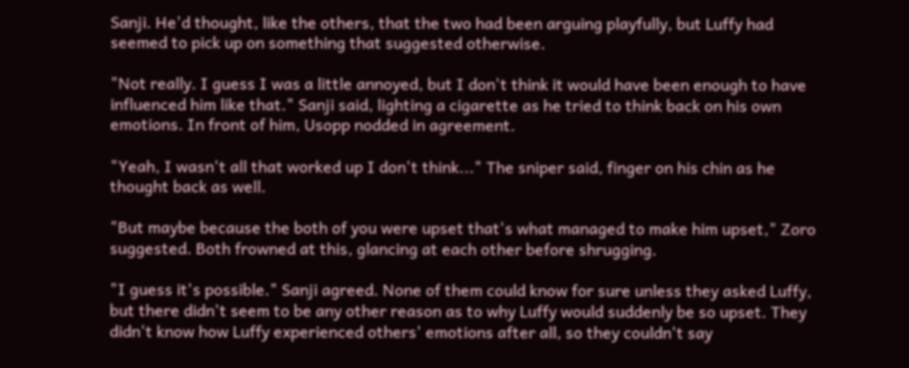Sanji. He'd thought, like the others, that the two had been arguing playfully, but Luffy had seemed to pick up on something that suggested otherwise.

"Not really. I guess I was a little annoyed, but I don't think it would have been enough to have influenced him like that." Sanji said, lighting a cigarette as he tried to think back on his own emotions. In front of him, Usopp nodded in agreement.

"Yeah, I wasn't all that worked up I don't think..." The sniper said, finger on his chin as he thought back as well.

"But maybe because the both of you were upset that's what managed to make him upset," Zoro suggested. Both frowned at this, glancing at each other before shrugging.

"I guess it's possible." Sanji agreed. None of them could know for sure unless they asked Luffy, but there didn't seem to be any other reason as to why Luffy would suddenly be so upset. They didn't know how Luffy experienced others' emotions after all, so they couldn't say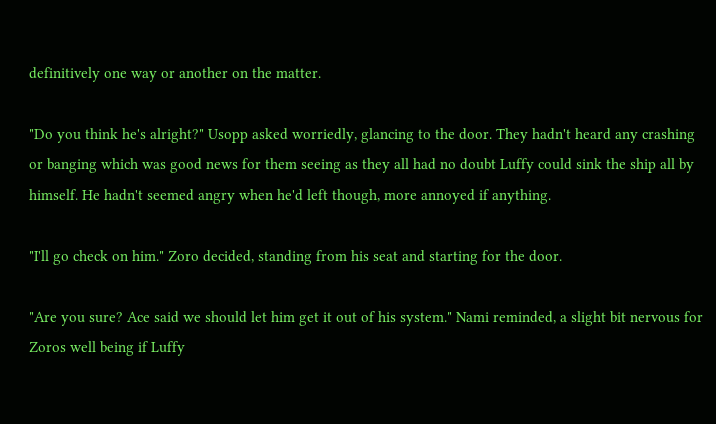definitively one way or another on the matter.

"Do you think he's alright?" Usopp asked worriedly, glancing to the door. They hadn't heard any crashing or banging which was good news for them seeing as they all had no doubt Luffy could sink the ship all by himself. He hadn't seemed angry when he'd left though, more annoyed if anything.

"I'll go check on him." Zoro decided, standing from his seat and starting for the door.

"Are you sure? Ace said we should let him get it out of his system." Nami reminded, a slight bit nervous for Zoros well being if Luffy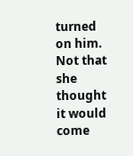turned on him. Not that she thought it would come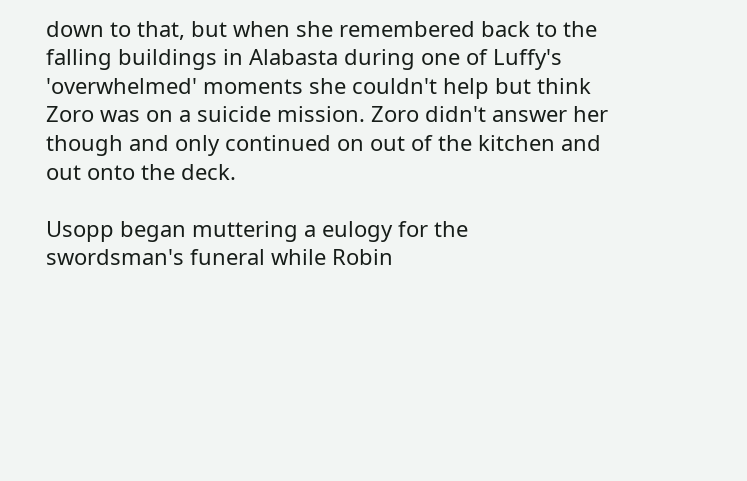down to that, but when she remembered back to the falling buildings in Alabasta during one of Luffy's 'overwhelmed' moments she couldn't help but think Zoro was on a suicide mission. Zoro didn't answer her though and only continued on out of the kitchen and out onto the deck.

Usopp began muttering a eulogy for the swordsman's funeral while Robin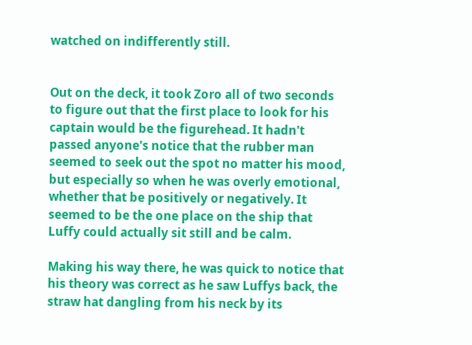watched on indifferently still.


Out on the deck, it took Zoro all of two seconds to figure out that the first place to look for his captain would be the figurehead. It hadn't passed anyone's notice that the rubber man seemed to seek out the spot no matter his mood, but especially so when he was overly emotional, whether that be positively or negatively. It seemed to be the one place on the ship that Luffy could actually sit still and be calm.

Making his way there, he was quick to notice that his theory was correct as he saw Luffys back, the straw hat dangling from his neck by its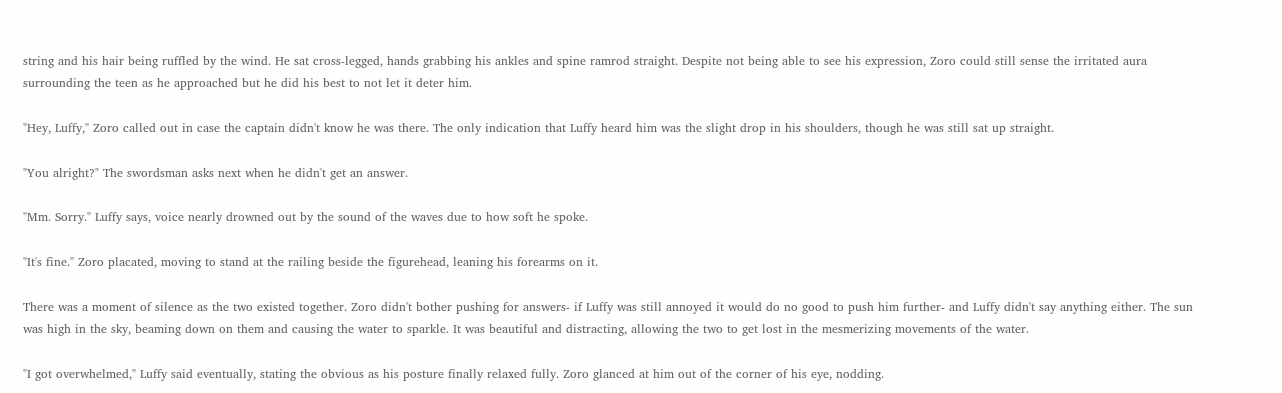string and his hair being ruffled by the wind. He sat cross-legged, hands grabbing his ankles and spine ramrod straight. Despite not being able to see his expression, Zoro could still sense the irritated aura surrounding the teen as he approached but he did his best to not let it deter him.

"Hey, Luffy," Zoro called out in case the captain didn't know he was there. The only indication that Luffy heard him was the slight drop in his shoulders, though he was still sat up straight.

"You alright?" The swordsman asks next when he didn't get an answer.

"Mm. Sorry." Luffy says, voice nearly drowned out by the sound of the waves due to how soft he spoke.

"It's fine." Zoro placated, moving to stand at the railing beside the figurehead, leaning his forearms on it.

There was a moment of silence as the two existed together. Zoro didn't bother pushing for answers- if Luffy was still annoyed it would do no good to push him further- and Luffy didn't say anything either. The sun was high in the sky, beaming down on them and causing the water to sparkle. It was beautiful and distracting, allowing the two to get lost in the mesmerizing movements of the water.

"I got overwhelmed," Luffy said eventually, stating the obvious as his posture finally relaxed fully. Zoro glanced at him out of the corner of his eye, nodding.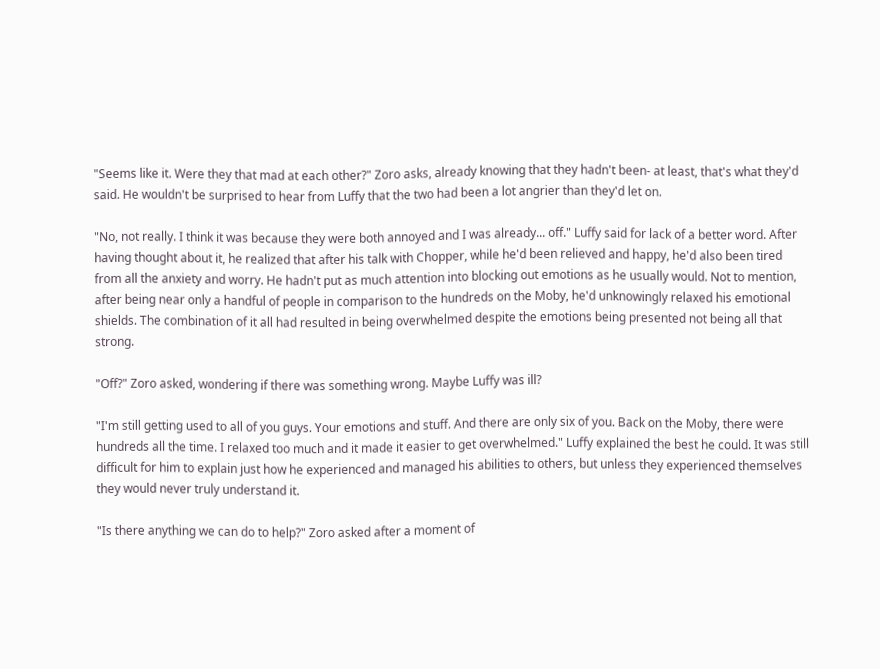"Seems like it. Were they that mad at each other?" Zoro asks, already knowing that they hadn't been- at least, that's what they'd said. He wouldn't be surprised to hear from Luffy that the two had been a lot angrier than they'd let on.

"No, not really. I think it was because they were both annoyed and I was already... off." Luffy said for lack of a better word. After having thought about it, he realized that after his talk with Chopper, while he'd been relieved and happy, he'd also been tired from all the anxiety and worry. He hadn't put as much attention into blocking out emotions as he usually would. Not to mention, after being near only a handful of people in comparison to the hundreds on the Moby, he'd unknowingly relaxed his emotional shields. The combination of it all had resulted in being overwhelmed despite the emotions being presented not being all that strong.

"Off?" Zoro asked, wondering if there was something wrong. Maybe Luffy was ill?

"I'm still getting used to all of you guys. Your emotions and stuff. And there are only six of you. Back on the Moby, there were hundreds all the time. I relaxed too much and it made it easier to get overwhelmed." Luffy explained the best he could. It was still difficult for him to explain just how he experienced and managed his abilities to others, but unless they experienced themselves they would never truly understand it.

"Is there anything we can do to help?" Zoro asked after a moment of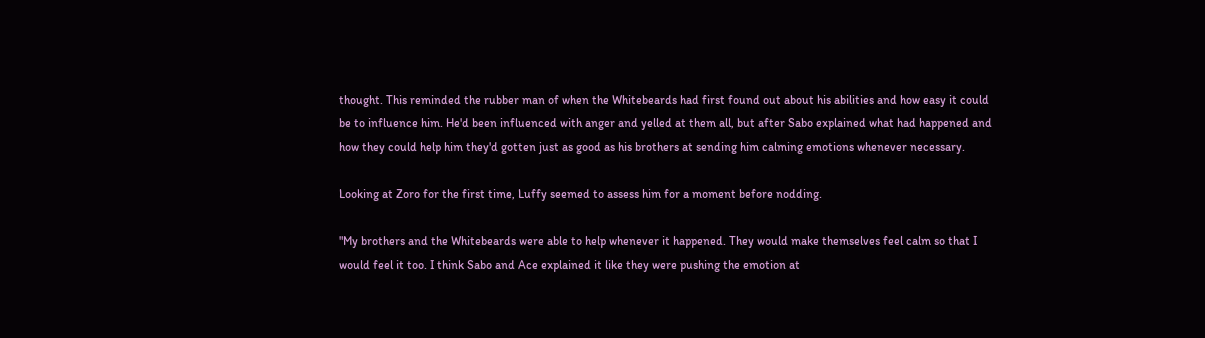thought. This reminded the rubber man of when the Whitebeards had first found out about his abilities and how easy it could be to influence him. He'd been influenced with anger and yelled at them all, but after Sabo explained what had happened and how they could help him they'd gotten just as good as his brothers at sending him calming emotions whenever necessary.

Looking at Zoro for the first time, Luffy seemed to assess him for a moment before nodding.

"My brothers and the Whitebeards were able to help whenever it happened. They would make themselves feel calm so that I would feel it too. I think Sabo and Ace explained it like they were pushing the emotion at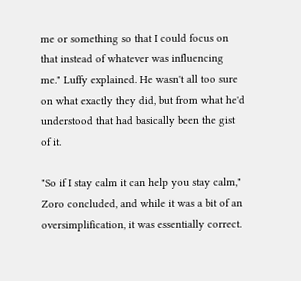me or something so that I could focus on that instead of whatever was influencing me." Luffy explained. He wasn't all too sure on what exactly they did, but from what he'd understood that had basically been the gist of it.

"So if I stay calm it can help you stay calm," Zoro concluded, and while it was a bit of an oversimplification, it was essentially correct.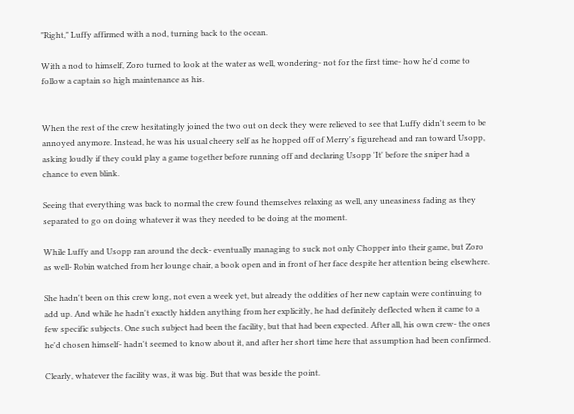"Right," Luffy affirmed with a nod, turning back to the ocean.

With a nod to himself, Zoro turned to look at the water as well, wondering- not for the first time- how he'd come to follow a captain so high maintenance as his.


When the rest of the crew hesitatingly joined the two out on deck they were relieved to see that Luffy didn't seem to be annoyed anymore. Instead, he was his usual cheery self as he hopped off of Merry's figurehead and ran toward Usopp, asking loudly if they could play a game together before running off and declaring Usopp 'It' before the sniper had a chance to even blink.

Seeing that everything was back to normal the crew found themselves relaxing as well, any uneasiness fading as they separated to go on doing whatever it was they needed to be doing at the moment.

While Luffy and Usopp ran around the deck- eventually managing to suck not only Chopper into their game, but Zoro as well- Robin watched from her lounge chair, a book open and in front of her face despite her attention being elsewhere.

She hadn't been on this crew long, not even a week yet, but already the oddities of her new captain were continuing to add up. And while he hadn't exactly hidden anything from her explicitly, he had definitely deflected when it came to a few specific subjects. One such subject had been the facility, but that had been expected. After all, his own crew- the ones he'd chosen himself- hadn't seemed to know about it, and after her short time here that assumption had been confirmed.

Clearly, whatever the facility was, it was big. But that was beside the point.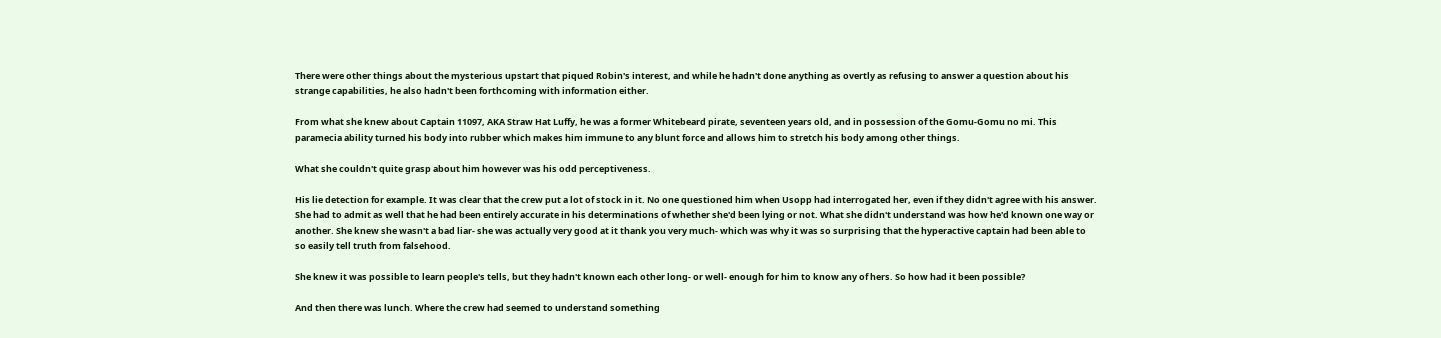There were other things about the mysterious upstart that piqued Robin's interest, and while he hadn't done anything as overtly as refusing to answer a question about his strange capabilities, he also hadn't been forthcoming with information either.

From what she knew about Captain 11097, AKA Straw Hat Luffy, he was a former Whitebeard pirate, seventeen years old, and in possession of the Gomu-Gomu no mi. This paramecia ability turned his body into rubber which makes him immune to any blunt force and allows him to stretch his body among other things.

What she couldn't quite grasp about him however was his odd perceptiveness.

His lie detection for example. It was clear that the crew put a lot of stock in it. No one questioned him when Usopp had interrogated her, even if they didn't agree with his answer. She had to admit as well that he had been entirely accurate in his determinations of whether she'd been lying or not. What she didn't understand was how he'd known one way or another. She knew she wasn't a bad liar- she was actually very good at it thank you very much- which was why it was so surprising that the hyperactive captain had been able to so easily tell truth from falsehood.

She knew it was possible to learn people's tells, but they hadn't known each other long- or well- enough for him to know any of hers. So how had it been possible?

And then there was lunch. Where the crew had seemed to understand something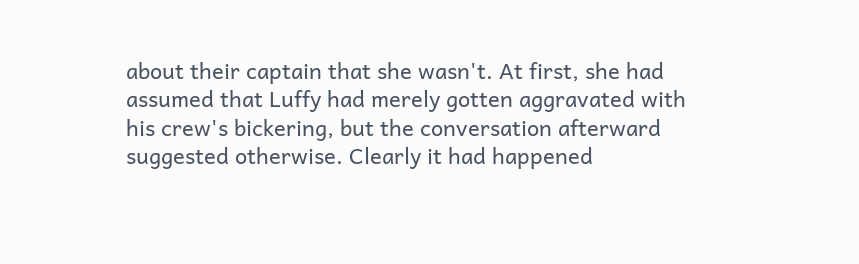about their captain that she wasn't. At first, she had assumed that Luffy had merely gotten aggravated with his crew's bickering, but the conversation afterward suggested otherwise. Clearly it had happened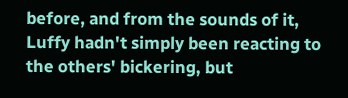before, and from the sounds of it, Luffy hadn't simply been reacting to the others' bickering, but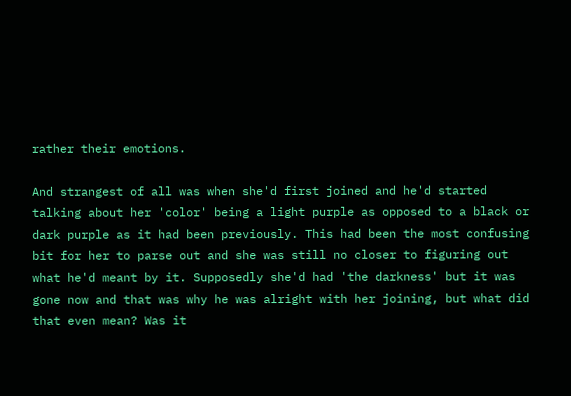rather their emotions.

And strangest of all was when she'd first joined and he'd started talking about her 'color' being a light purple as opposed to a black or dark purple as it had been previously. This had been the most confusing bit for her to parse out and she was still no closer to figuring out what he'd meant by it. Supposedly she'd had 'the darkness' but it was gone now and that was why he was alright with her joining, but what did that even mean? Was it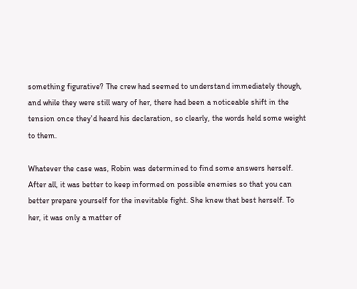something figurative? The crew had seemed to understand immediately though, and while they were still wary of her, there had been a noticeable shift in the tension once they'd heard his declaration, so clearly, the words held some weight to them.

Whatever the case was, Robin was determined to find some answers herself. After all, it was better to keep informed on possible enemies so that you can better prepare yourself for the inevitable fight. She knew that best herself. To her, it was only a matter of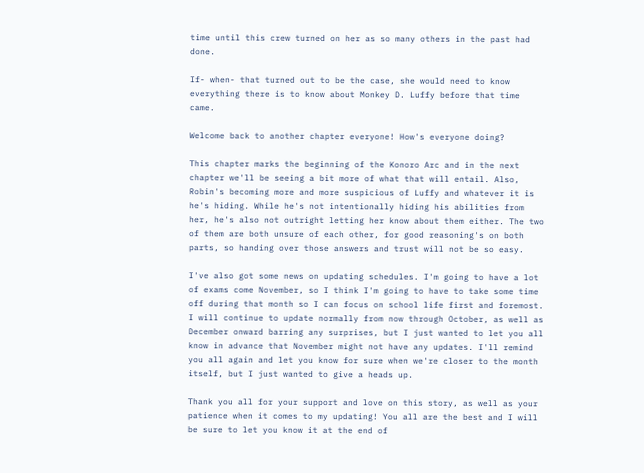time until this crew turned on her as so many others in the past had done.

If- when- that turned out to be the case, she would need to know everything there is to know about Monkey D. Luffy before that time came.

Welcome back to another chapter everyone! How's everyone doing?

This chapter marks the beginning of the Konoro Arc and in the next chapter we'll be seeing a bit more of what that will entail. Also, Robin's becoming more and more suspicious of Luffy and whatever it is he's hiding. While he's not intentionally hiding his abilities from her, he's also not outright letting her know about them either. The two of them are both unsure of each other, for good reasoning's on both parts, so handing over those answers and trust will not be so easy.

I've also got some news on updating schedules. I'm going to have a lot of exams come November, so I think I'm going to have to take some time off during that month so I can focus on school life first and foremost. I will continue to update normally from now through October, as well as December onward barring any surprises, but I just wanted to let you all know in advance that November might not have any updates. I'll remind you all again and let you know for sure when we're closer to the month itself, but I just wanted to give a heads up.

Thank you all for your support and love on this story, as well as your patience when it comes to my updating! You all are the best and I will be sure to let you know it at the end of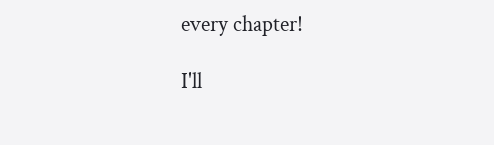every chapter!

I'll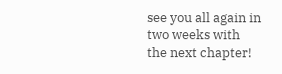see you all again in two weeks with the next chapter!